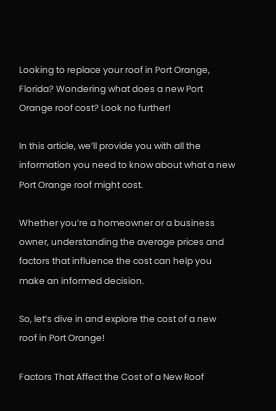Looking to replace your roof in Port Orange, Florida? Wondering what does a new Port Orange roof cost? Look no further!

In this article, we’ll provide you with all the information you need to know about what a new Port Orange roof might cost.

Whether you’re a homeowner or a business owner, understanding the average prices and factors that influence the cost can help you make an informed decision.

So, let’s dive in and explore the cost of a new roof in Port Orange!

Factors That Affect the Cost of a New Roof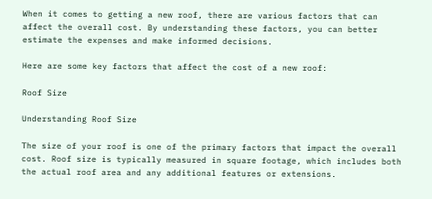When it comes to getting a new roof, there are various factors that can affect the overall cost. By understanding these factors, you can better estimate the expenses and make informed decisions.

Here are some key factors that affect the cost of a new roof:

Roof Size

Understanding Roof Size

The size of your roof is one of the primary factors that impact the overall cost. Roof size is typically measured in square footage, which includes both the actual roof area and any additional features or extensions.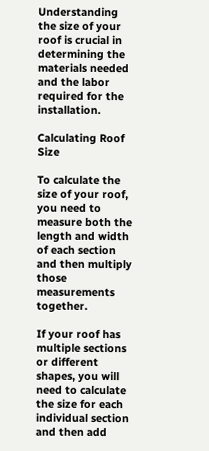Understanding the size of your roof is crucial in determining the materials needed and the labor required for the installation.

Calculating Roof Size

To calculate the size of your roof, you need to measure both the length and width of each section and then multiply those measurements together.

If your roof has multiple sections or different shapes, you will need to calculate the size for each individual section and then add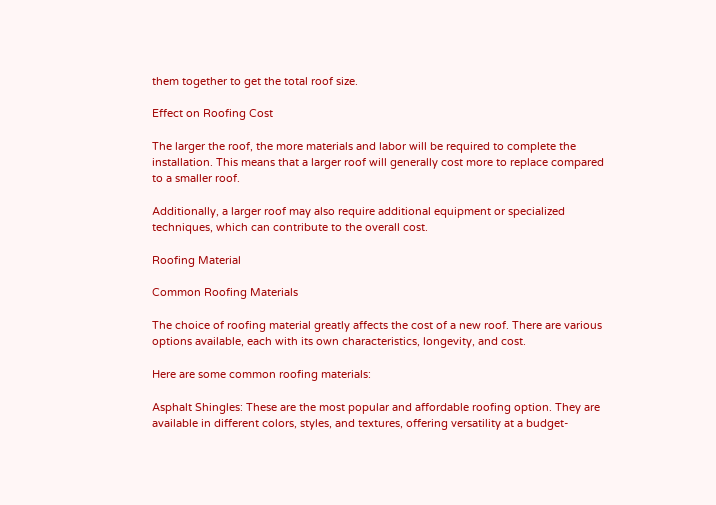them together to get the total roof size.

Effect on Roofing Cost

The larger the roof, the more materials and labor will be required to complete the installation. This means that a larger roof will generally cost more to replace compared to a smaller roof.

Additionally, a larger roof may also require additional equipment or specialized techniques, which can contribute to the overall cost.

Roofing Material

Common Roofing Materials

The choice of roofing material greatly affects the cost of a new roof. There are various options available, each with its own characteristics, longevity, and cost.

Here are some common roofing materials:

Asphalt Shingles: These are the most popular and affordable roofing option. They are available in different colors, styles, and textures, offering versatility at a budget-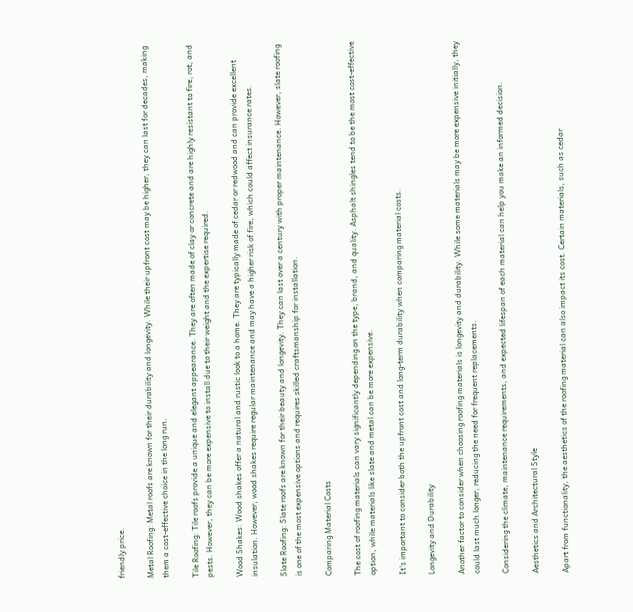friendly price.

Metal Roofing: Metal roofs are known for their durability and longevity. While their upfront cost may be higher, they can last for decades, making them a cost-effective choice in the long run.

Tile Roofing: Tile roofs provide a unique and elegant appearance. They are often made of clay or concrete and are highly resistant to fire, rot, and pests. However, they can be more expensive to install due to their weight and the expertise required.

Wood Shakes: Wood shakes offer a natural and rustic look to a home. They are typically made of cedar or redwood and can provide excellent insulation. However, wood shakes require regular maintenance and may have a higher risk of fire, which could affect insurance rates.

Slate Roofing: Slate roofs are known for their beauty and longevity. They can last over a century with proper maintenance. However, slate roofing is one of the most expensive options and requires skilled craftsmanship for installation.

Comparing Material Costs

The cost of roofing materials can vary significantly depending on the type, brand, and quality. Asphalt shingles tend to be the most cost-effective option, while materials like slate and metal can be more expensive.

It’s important to consider both the upfront cost and long-term durability when comparing material costs.

Longevity and Durability

Another factor to consider when choosing roofing materials is longevity and durability. While some materials may be more expensive initially, they could last much longer, reducing the need for frequent replacements.

Considering the climate, maintenance requirements, and expected lifespan of each material can help you make an informed decision.

Aesthetics and Architectural Style

Apart from functionality, the aesthetics of the roofing material can also impact its cost. Certain materials, such as cedar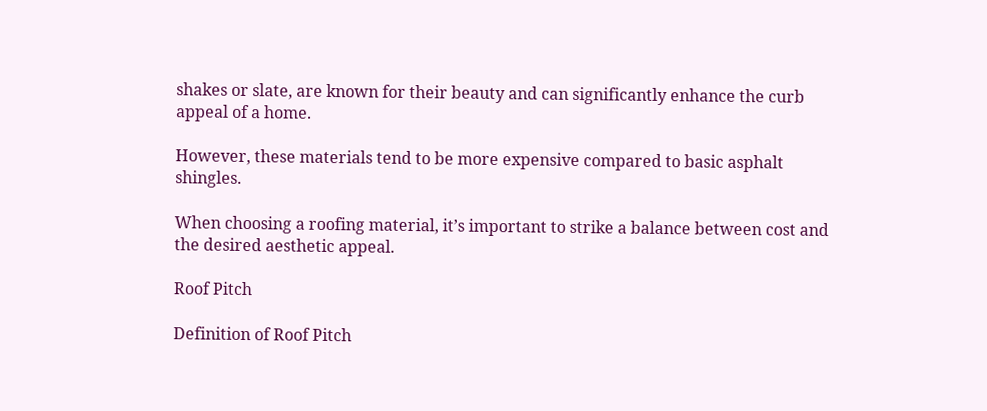shakes or slate, are known for their beauty and can significantly enhance the curb appeal of a home.

However, these materials tend to be more expensive compared to basic asphalt shingles.

When choosing a roofing material, it’s important to strike a balance between cost and the desired aesthetic appeal.

Roof Pitch

Definition of Roof Pitch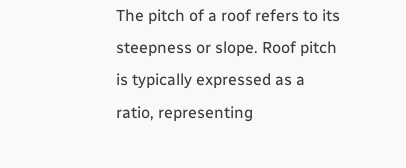The pitch of a roof refers to its steepness or slope. Roof pitch is typically expressed as a ratio, representing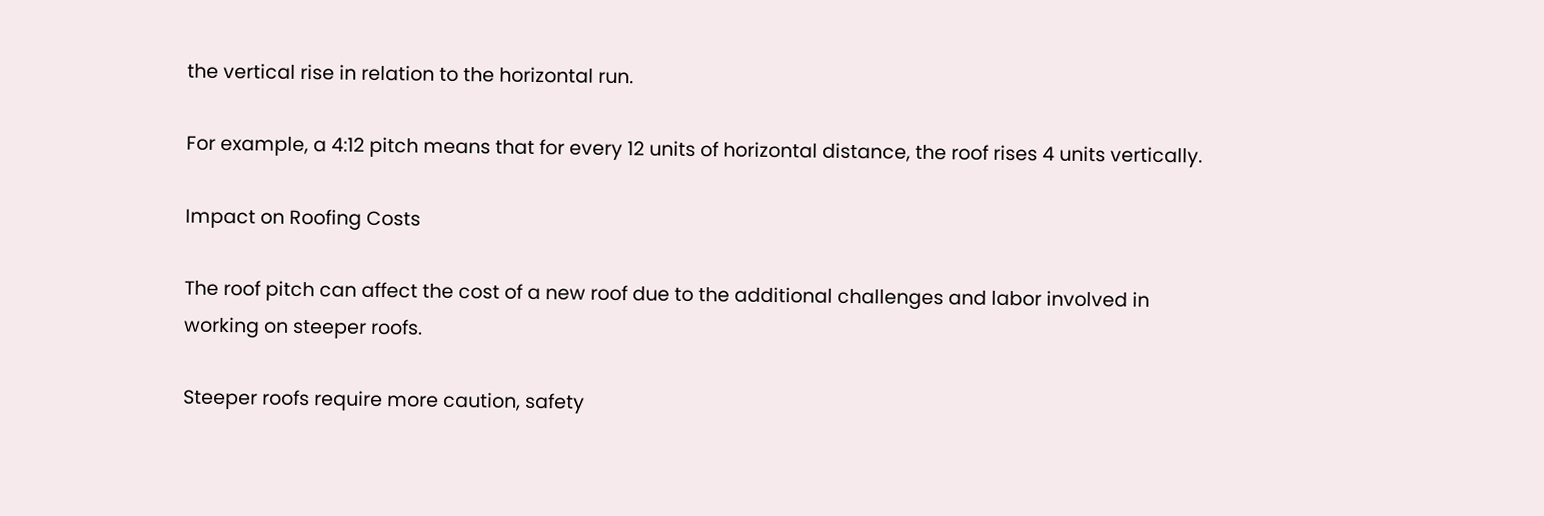the vertical rise in relation to the horizontal run.

For example, a 4:12 pitch means that for every 12 units of horizontal distance, the roof rises 4 units vertically.

Impact on Roofing Costs

The roof pitch can affect the cost of a new roof due to the additional challenges and labor involved in working on steeper roofs.

Steeper roofs require more caution, safety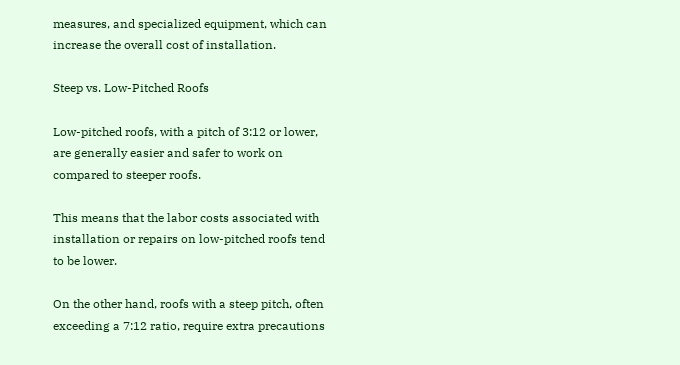measures, and specialized equipment, which can increase the overall cost of installation.

Steep vs. Low-Pitched Roofs

Low-pitched roofs, with a pitch of 3:12 or lower, are generally easier and safer to work on compared to steeper roofs.

This means that the labor costs associated with installation or repairs on low-pitched roofs tend to be lower.

On the other hand, roofs with a steep pitch, often exceeding a 7:12 ratio, require extra precautions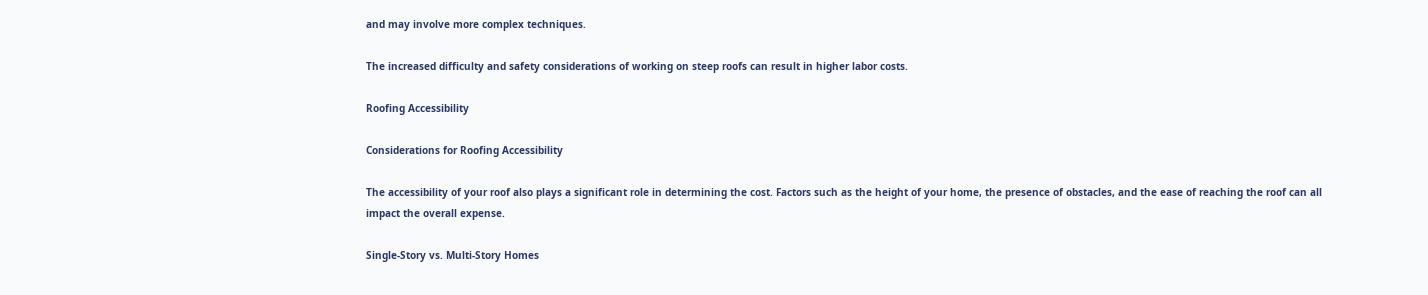and may involve more complex techniques.

The increased difficulty and safety considerations of working on steep roofs can result in higher labor costs.

Roofing Accessibility

Considerations for Roofing Accessibility

The accessibility of your roof also plays a significant role in determining the cost. Factors such as the height of your home, the presence of obstacles, and the ease of reaching the roof can all impact the overall expense.

Single-Story vs. Multi-Story Homes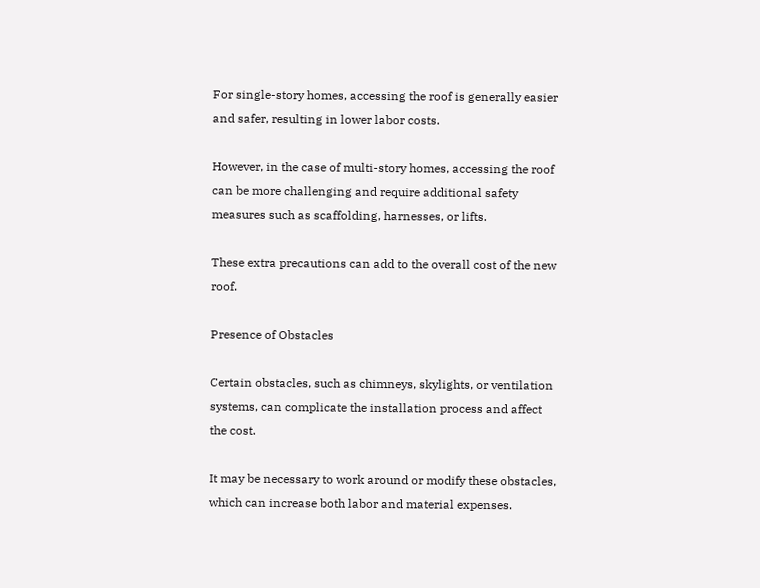For single-story homes, accessing the roof is generally easier and safer, resulting in lower labor costs.

However, in the case of multi-story homes, accessing the roof can be more challenging and require additional safety measures such as scaffolding, harnesses, or lifts.

These extra precautions can add to the overall cost of the new roof.

Presence of Obstacles

Certain obstacles, such as chimneys, skylights, or ventilation systems, can complicate the installation process and affect the cost.

It may be necessary to work around or modify these obstacles, which can increase both labor and material expenses.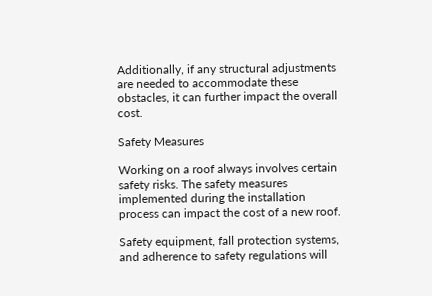Additionally, if any structural adjustments are needed to accommodate these obstacles, it can further impact the overall cost.

Safety Measures

Working on a roof always involves certain safety risks. The safety measures implemented during the installation process can impact the cost of a new roof.

Safety equipment, fall protection systems, and adherence to safety regulations will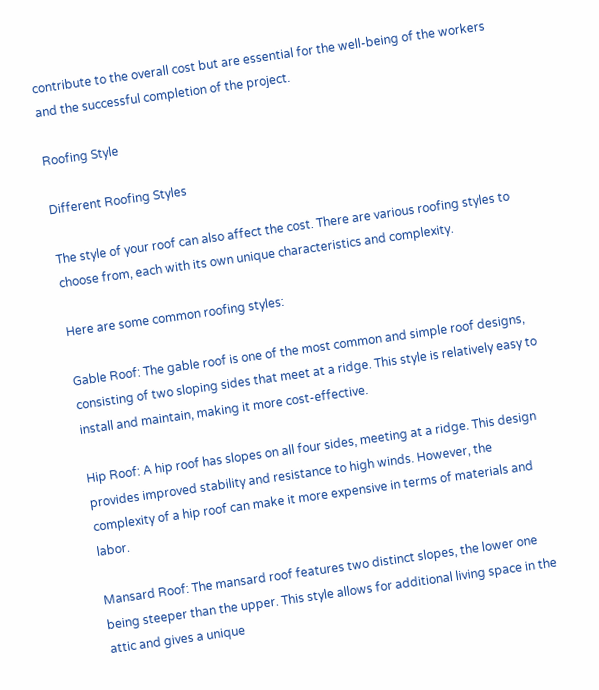contribute to the overall cost but are essential for the well-being of the workers and the successful completion of the project.

Roofing Style

Different Roofing Styles

The style of your roof can also affect the cost. There are various roofing styles to choose from, each with its own unique characteristics and complexity.

Here are some common roofing styles:

Gable Roof: The gable roof is one of the most common and simple roof designs, consisting of two sloping sides that meet at a ridge. This style is relatively easy to install and maintain, making it more cost-effective.

Hip Roof: A hip roof has slopes on all four sides, meeting at a ridge. This design provides improved stability and resistance to high winds. However, the complexity of a hip roof can make it more expensive in terms of materials and labor.

Mansard Roof: The mansard roof features two distinct slopes, the lower one being steeper than the upper. This style allows for additional living space in the attic and gives a unique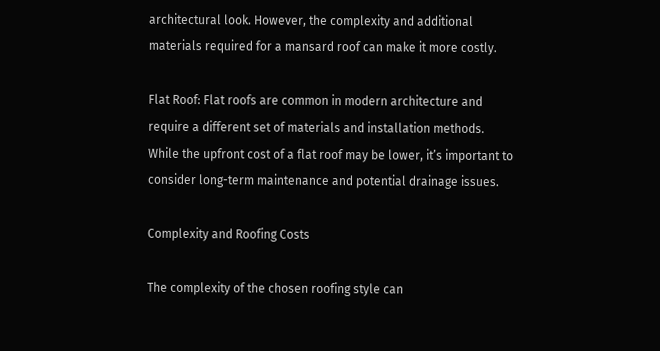architectural look. However, the complexity and additional materials required for a mansard roof can make it more costly.

Flat Roof: Flat roofs are common in modern architecture and require a different set of materials and installation methods. While the upfront cost of a flat roof may be lower, it’s important to consider long-term maintenance and potential drainage issues.

Complexity and Roofing Costs

The complexity of the chosen roofing style can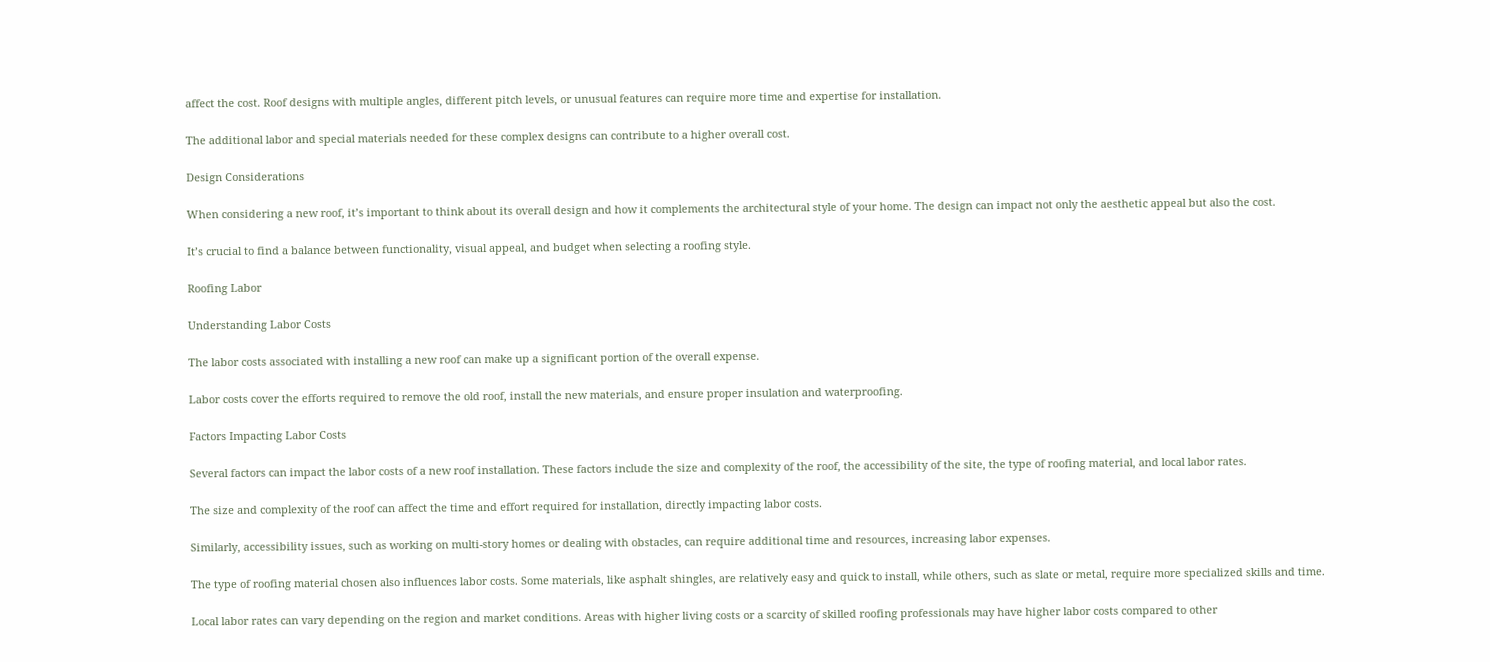affect the cost. Roof designs with multiple angles, different pitch levels, or unusual features can require more time and expertise for installation.

The additional labor and special materials needed for these complex designs can contribute to a higher overall cost.

Design Considerations

When considering a new roof, it’s important to think about its overall design and how it complements the architectural style of your home. The design can impact not only the aesthetic appeal but also the cost.

It’s crucial to find a balance between functionality, visual appeal, and budget when selecting a roofing style.

Roofing Labor

Understanding Labor Costs

The labor costs associated with installing a new roof can make up a significant portion of the overall expense.

Labor costs cover the efforts required to remove the old roof, install the new materials, and ensure proper insulation and waterproofing.

Factors Impacting Labor Costs

Several factors can impact the labor costs of a new roof installation. These factors include the size and complexity of the roof, the accessibility of the site, the type of roofing material, and local labor rates.

The size and complexity of the roof can affect the time and effort required for installation, directly impacting labor costs.

Similarly, accessibility issues, such as working on multi-story homes or dealing with obstacles, can require additional time and resources, increasing labor expenses.

The type of roofing material chosen also influences labor costs. Some materials, like asphalt shingles, are relatively easy and quick to install, while others, such as slate or metal, require more specialized skills and time.

Local labor rates can vary depending on the region and market conditions. Areas with higher living costs or a scarcity of skilled roofing professionals may have higher labor costs compared to other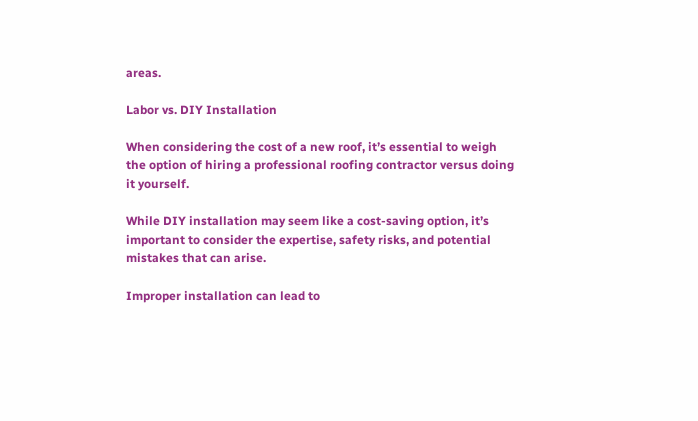areas.

Labor vs. DIY Installation

When considering the cost of a new roof, it’s essential to weigh the option of hiring a professional roofing contractor versus doing it yourself.

While DIY installation may seem like a cost-saving option, it’s important to consider the expertise, safety risks, and potential mistakes that can arise.

Improper installation can lead to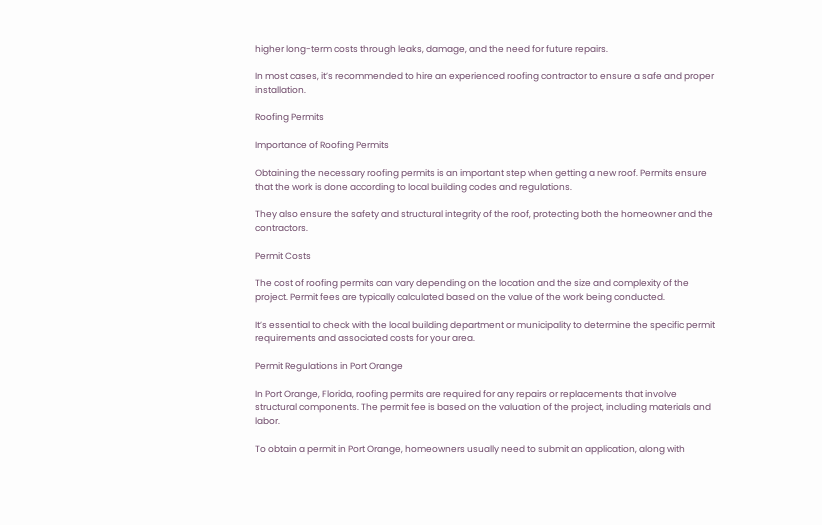higher long-term costs through leaks, damage, and the need for future repairs.

In most cases, it’s recommended to hire an experienced roofing contractor to ensure a safe and proper installation.

Roofing Permits

Importance of Roofing Permits

Obtaining the necessary roofing permits is an important step when getting a new roof. Permits ensure that the work is done according to local building codes and regulations.

They also ensure the safety and structural integrity of the roof, protecting both the homeowner and the contractors.

Permit Costs

The cost of roofing permits can vary depending on the location and the size and complexity of the project. Permit fees are typically calculated based on the value of the work being conducted.

It’s essential to check with the local building department or municipality to determine the specific permit requirements and associated costs for your area.

Permit Regulations in Port Orange

In Port Orange, Florida, roofing permits are required for any repairs or replacements that involve structural components. The permit fee is based on the valuation of the project, including materials and labor.

To obtain a permit in Port Orange, homeowners usually need to submit an application, along with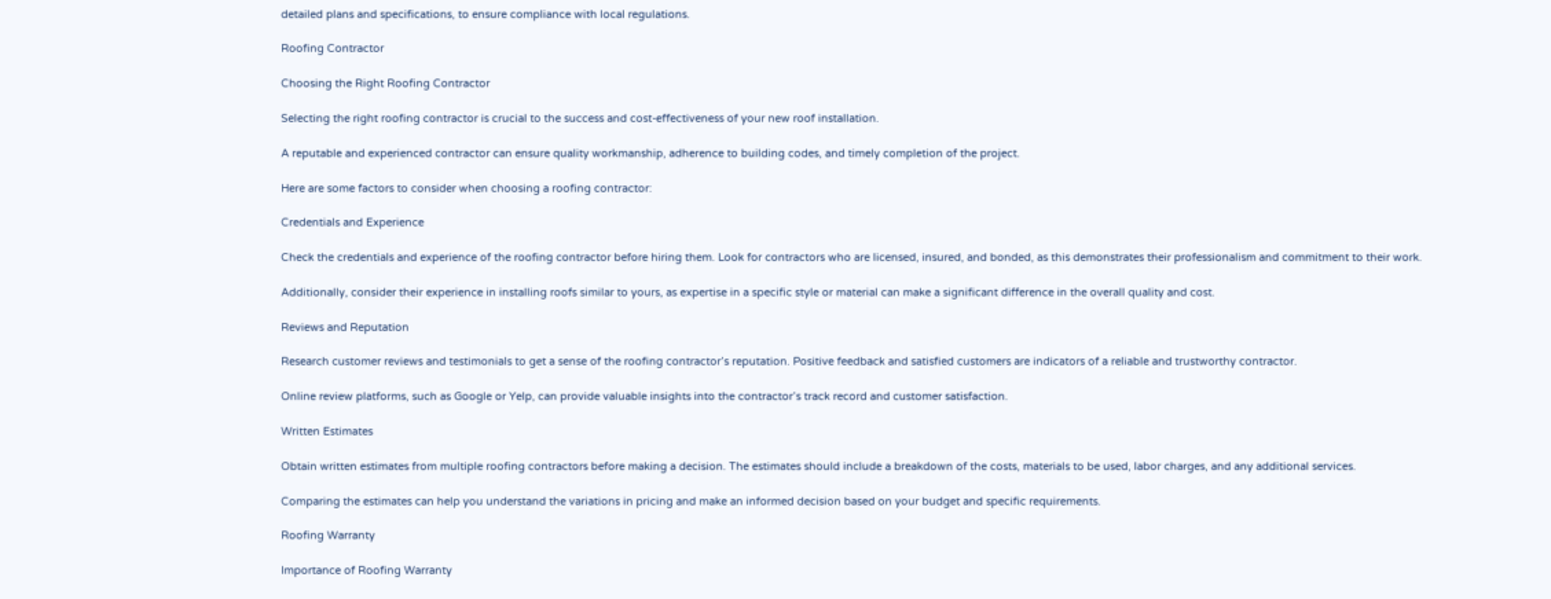detailed plans and specifications, to ensure compliance with local regulations.

Roofing Contractor

Choosing the Right Roofing Contractor

Selecting the right roofing contractor is crucial to the success and cost-effectiveness of your new roof installation.

A reputable and experienced contractor can ensure quality workmanship, adherence to building codes, and timely completion of the project.

Here are some factors to consider when choosing a roofing contractor:

Credentials and Experience

Check the credentials and experience of the roofing contractor before hiring them. Look for contractors who are licensed, insured, and bonded, as this demonstrates their professionalism and commitment to their work.

Additionally, consider their experience in installing roofs similar to yours, as expertise in a specific style or material can make a significant difference in the overall quality and cost.

Reviews and Reputation

Research customer reviews and testimonials to get a sense of the roofing contractor’s reputation. Positive feedback and satisfied customers are indicators of a reliable and trustworthy contractor.

Online review platforms, such as Google or Yelp, can provide valuable insights into the contractor’s track record and customer satisfaction.

Written Estimates

Obtain written estimates from multiple roofing contractors before making a decision. The estimates should include a breakdown of the costs, materials to be used, labor charges, and any additional services.

Comparing the estimates can help you understand the variations in pricing and make an informed decision based on your budget and specific requirements.

Roofing Warranty

Importance of Roofing Warranty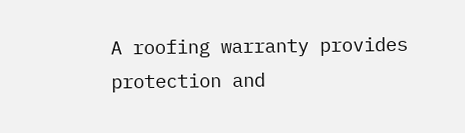A roofing warranty provides protection and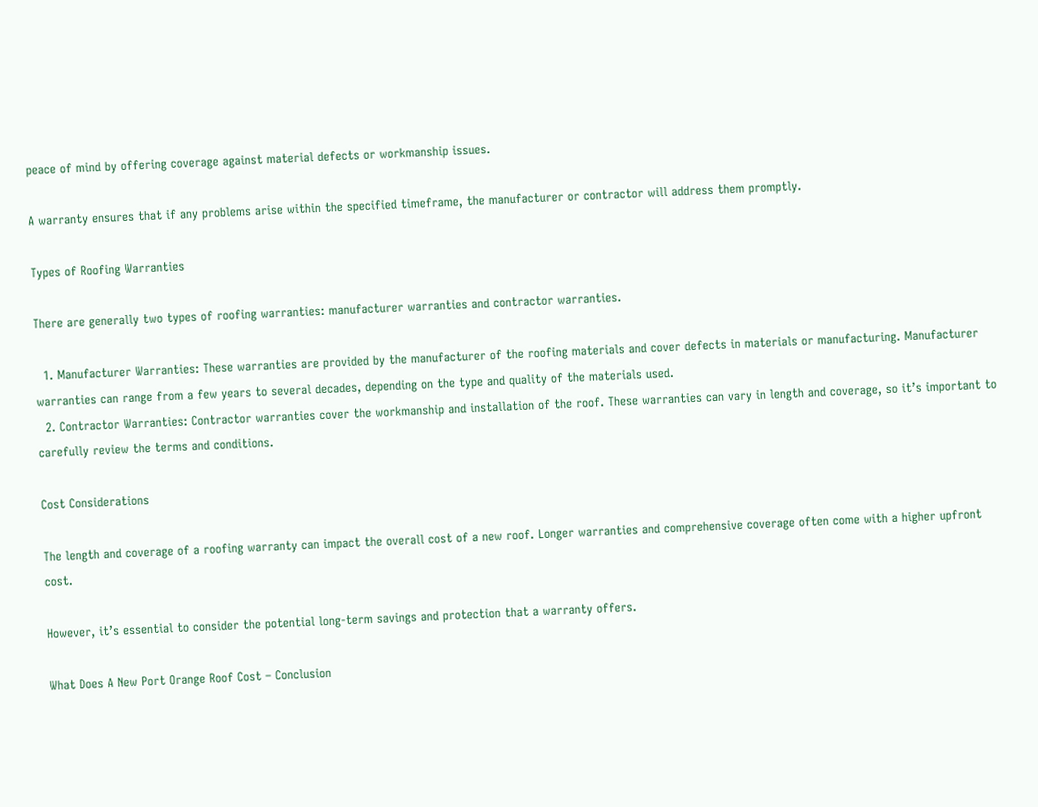peace of mind by offering coverage against material defects or workmanship issues.

A warranty ensures that if any problems arise within the specified timeframe, the manufacturer or contractor will address them promptly.

Types of Roofing Warranties

There are generally two types of roofing warranties: manufacturer warranties and contractor warranties.

  1. Manufacturer Warranties: These warranties are provided by the manufacturer of the roofing materials and cover defects in materials or manufacturing. Manufacturer warranties can range from a few years to several decades, depending on the type and quality of the materials used.
  2. Contractor Warranties: Contractor warranties cover the workmanship and installation of the roof. These warranties can vary in length and coverage, so it’s important to carefully review the terms and conditions.

Cost Considerations

The length and coverage of a roofing warranty can impact the overall cost of a new roof. Longer warranties and comprehensive coverage often come with a higher upfront cost.

However, it’s essential to consider the potential long-term savings and protection that a warranty offers.

What Does A New Port Orange Roof Cost – Conclusion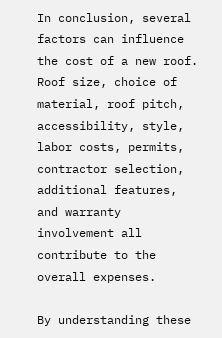In conclusion, several factors can influence the cost of a new roof. Roof size, choice of material, roof pitch, accessibility, style, labor costs, permits, contractor selection, additional features, and warranty involvement all contribute to the overall expenses.

By understanding these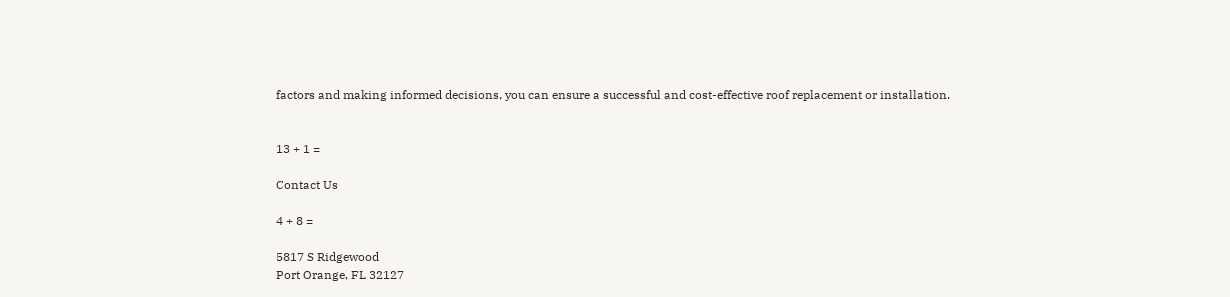factors and making informed decisions, you can ensure a successful and cost-effective roof replacement or installation.


13 + 1 =

Contact Us

4 + 8 =

5817 S Ridgewood
Port Orange, FL 32127